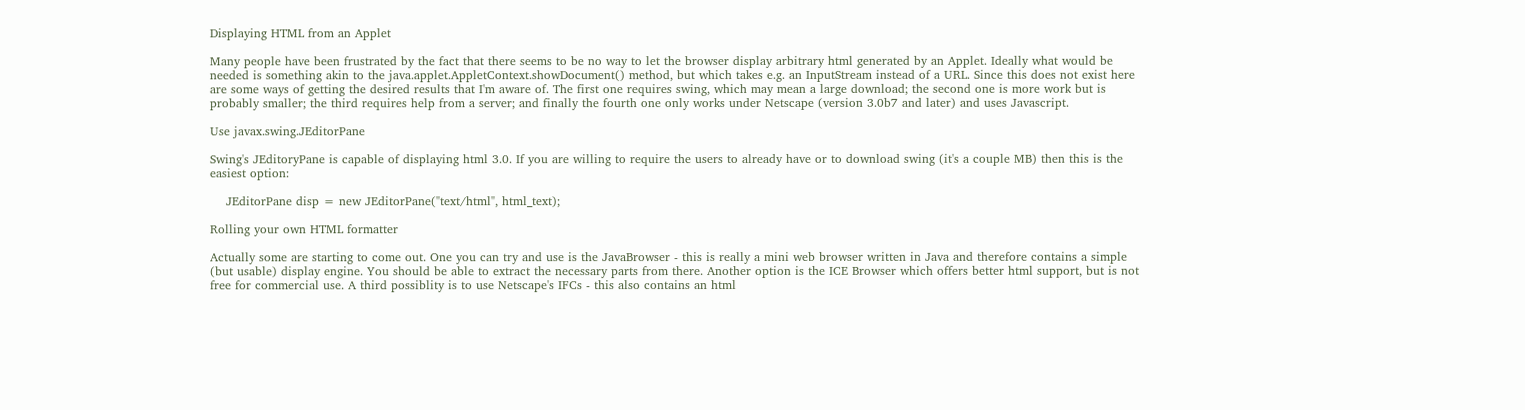Displaying HTML from an Applet

Many people have been frustrated by the fact that there seems to be no way to let the browser display arbitrary html generated by an Applet. Ideally what would be needed is something akin to the java.applet.AppletContext.showDocument() method, but which takes e.g. an InputStream instead of a URL. Since this does not exist here are some ways of getting the desired results that I'm aware of. The first one requires swing, which may mean a large download; the second one is more work but is probably smaller; the third requires help from a server; and finally the fourth one only works under Netscape (version 3.0b7 and later) and uses Javascript.

Use javax.swing.JEditorPane

Swing's JEditoryPane is capable of displaying html 3.0. If you are willing to require the users to already have or to download swing (it's a couple MB) then this is the easiest option:

    JEditorPane disp = new JEditorPane("text/html", html_text);

Rolling your own HTML formatter

Actually some are starting to come out. One you can try and use is the JavaBrowser - this is really a mini web browser written in Java and therefore contains a simple (but usable) display engine. You should be able to extract the necessary parts from there. Another option is the ICE Browser which offers better html support, but is not free for commercial use. A third possiblity is to use Netscape's IFCs - this also contains an html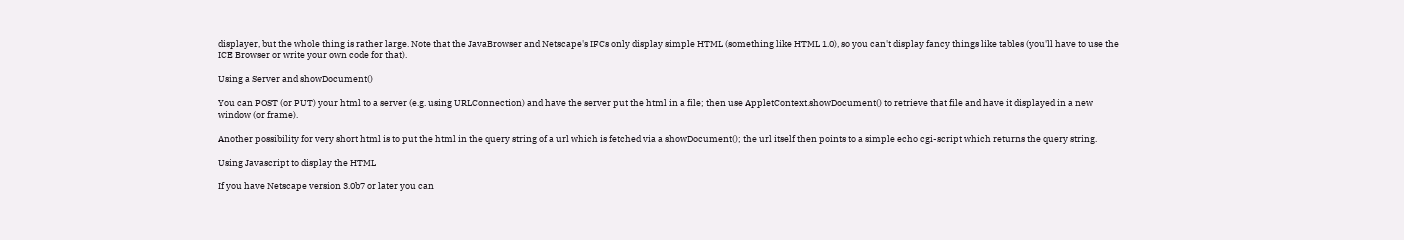displayer, but the whole thing is rather large. Note that the JavaBrowser and Netscape's IFCs only display simple HTML (something like HTML 1.0), so you can't display fancy things like tables (you'll have to use the ICE Browser or write your own code for that).

Using a Server and showDocument()

You can POST (or PUT) your html to a server (e.g. using URLConnection) and have the server put the html in a file; then use AppletContext.showDocument() to retrieve that file and have it displayed in a new window (or frame).

Another possibility for very short html is to put the html in the query string of a url which is fetched via a showDocument(); the url itself then points to a simple echo cgi-script which returns the query string.

Using Javascript to display the HTML

If you have Netscape version 3.0b7 or later you can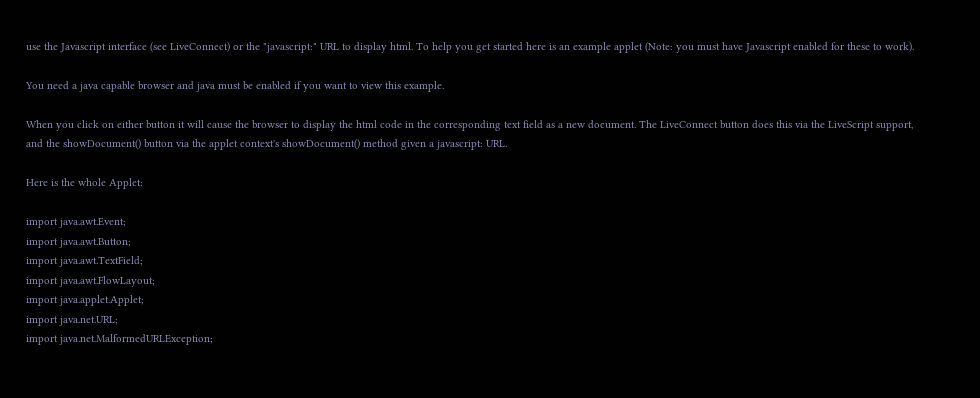use the Javascript interface (see LiveConnect) or the "javascript:" URL to display html. To help you get started here is an example applet (Note: you must have Javascript enabled for these to work).

You need a java capable browser and java must be enabled if you want to view this example.

When you click on either button it will cause the browser to display the html code in the corresponding text field as a new document. The LiveConnect button does this via the LiveScript support, and the showDocument() button via the applet context's showDocument() method given a javascript: URL.

Here is the whole Applet:

import java.awt.Event;
import java.awt.Button;
import java.awt.TextField;
import java.awt.FlowLayout;
import java.applet.Applet;
import java.net.URL;
import java.net.MalformedURLException;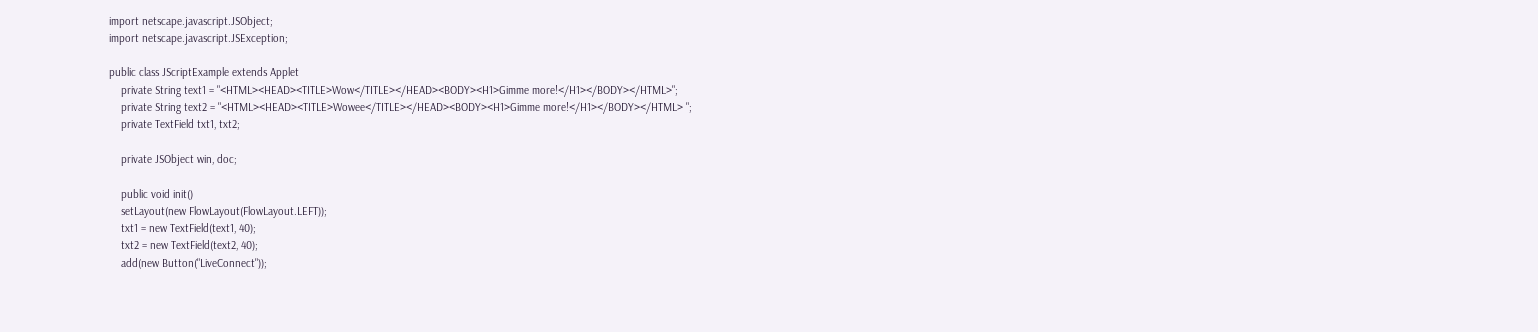import netscape.javascript.JSObject;
import netscape.javascript.JSException;

public class JScriptExample extends Applet
    private String text1 = "<HTML><HEAD><TITLE>Wow</TITLE></HEAD><BODY><H1>Gimme more!</H1></BODY></HTML>";
    private String text2 = "<HTML><HEAD><TITLE>Wowee</TITLE></HEAD><BODY><H1>Gimme more!</H1></BODY></HTML> ";
    private TextField txt1, txt2;

    private JSObject win, doc;

    public void init()
    setLayout(new FlowLayout(FlowLayout.LEFT));
    txt1 = new TextField(text1, 40);
    txt2 = new TextField(text2, 40);
    add(new Button("LiveConnect"));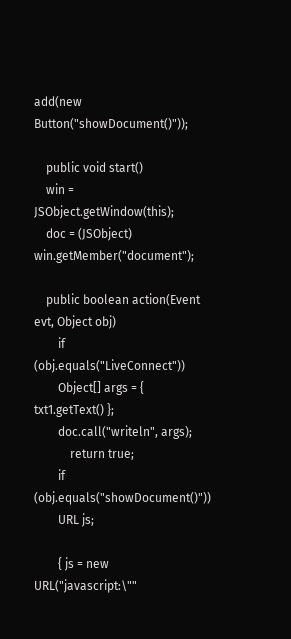add(new Button("showDocument()"));

    public void start()
    win = JSObject.getWindow(this);
    doc = (JSObject) win.getMember("document");

    public boolean action(Event evt, Object obj)
        if (obj.equals("LiveConnect"))
        Object[] args = { txt1.getText() };
        doc.call("writeln", args);
            return true;
        if (obj.equals("showDocument()"))
        URL js;

        { js = new URL("javascript:\""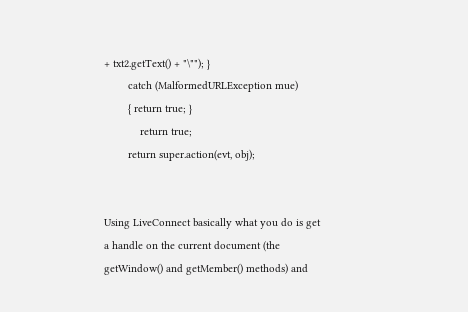+ txt2.getText() + "\""); }
        catch (MalformedURLException mue)
        { return true; }
            return true;
        return super.action(evt, obj);


Using LiveConnect basically what you do is get a handle on the current document (the getWindow() and getMember() methods) and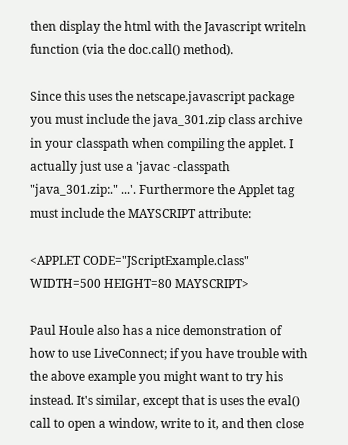then display the html with the Javascript writeln function (via the doc.call() method).

Since this uses the netscape.javascript package you must include the java_301.zip class archive in your classpath when compiling the applet. I actually just use a 'javac -classpath "java_301.zip:." ...'. Furthermore the Applet tag must include the MAYSCRIPT attribute:

<APPLET CODE="JScriptExample.class" WIDTH=500 HEIGHT=80 MAYSCRIPT>

Paul Houle also has a nice demonstration of how to use LiveConnect; if you have trouble with the above example you might want to try his instead. It's similar, except that is uses the eval() call to open a window, write to it, and then close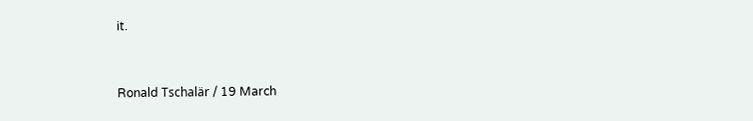it.


Ronald Tschalär / 19 March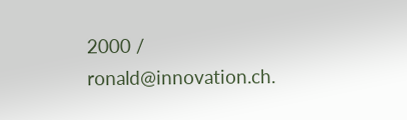2000 / ronald@innovation.ch.